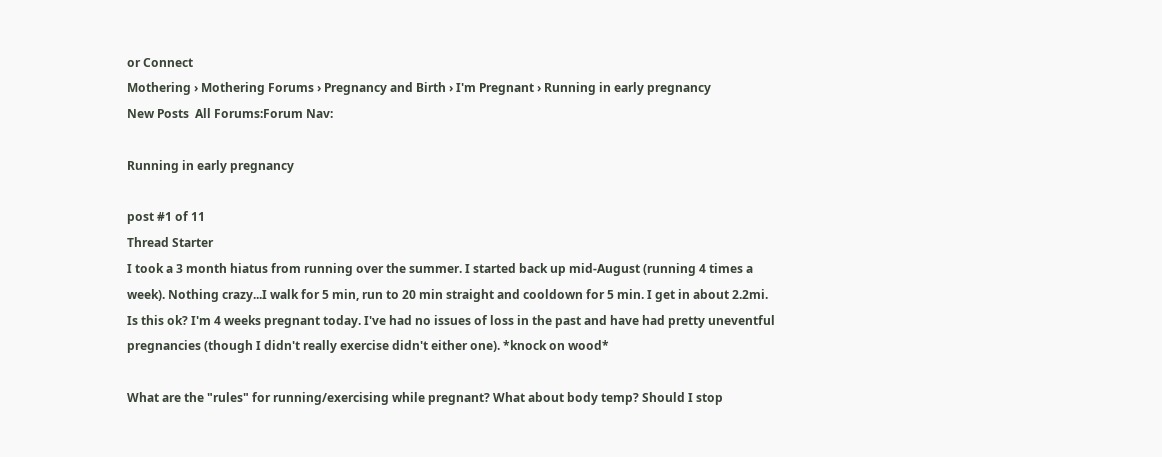or Connect
Mothering › Mothering Forums › Pregnancy and Birth › I'm Pregnant › Running in early pregnancy
New Posts  All Forums:Forum Nav:

Running in early pregnancy

post #1 of 11
Thread Starter
I took a 3 month hiatus from running over the summer. I started back up mid-August (running 4 times a week). Nothing crazy...I walk for 5 min, run to 20 min straight and cooldown for 5 min. I get in about 2.2mi. Is this ok? I'm 4 weeks pregnant today. I've had no issues of loss in the past and have had pretty uneventful pregnancies (though I didn't really exercise didn't either one). *knock on wood*

What are the "rules" for running/exercising while pregnant? What about body temp? Should I stop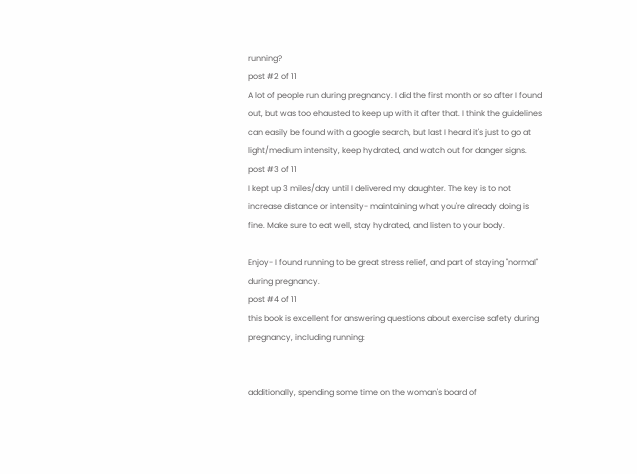running?
post #2 of 11
A lot of people run during pregnancy. I did the first month or so after I found out, but was too ehausted to keep up with it after that. I think the guidelines can easily be found with a google search, but last I heard it's just to go at light/medium intensity, keep hydrated, and watch out for danger signs.
post #3 of 11
I kept up 3 miles/day until I delivered my daughter. The key is to not increase distance or intensity- maintaining what you're already doing is fine. Make sure to eat well, stay hydrated, and listen to your body.

Enjoy- I found running to be great stress relief, and part of staying "normal" during pregnancy.
post #4 of 11
this book is excellent for answering questions about exercise safety during pregnancy, including running:


additionally, spending some time on the woman's board of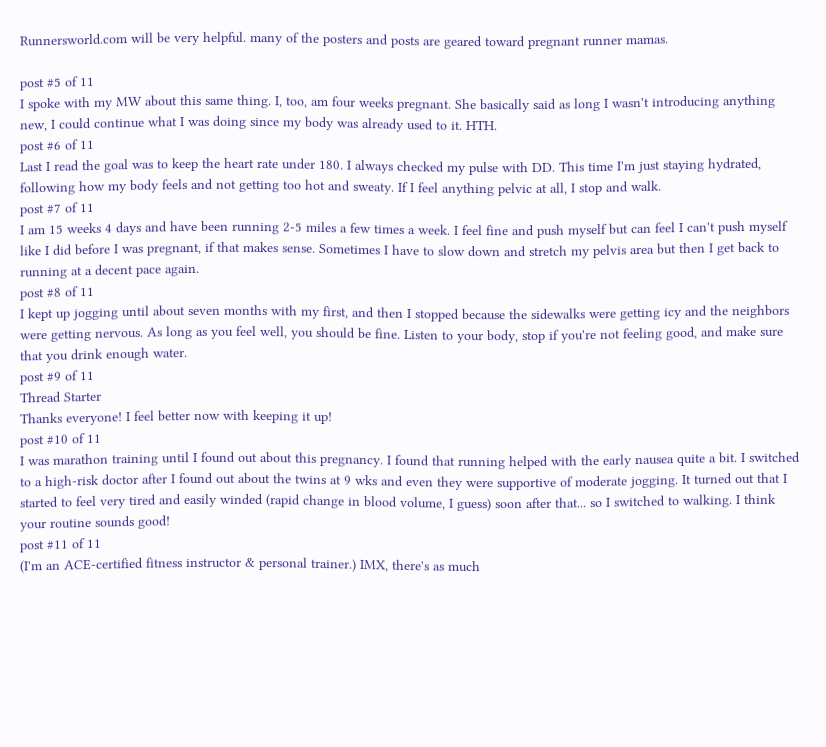Runnersworld.com will be very helpful. many of the posters and posts are geared toward pregnant runner mamas.

post #5 of 11
I spoke with my MW about this same thing. I, too, am four weeks pregnant. She basically said as long I wasn't introducing anything new, I could continue what I was doing since my body was already used to it. HTH.
post #6 of 11
Last I read the goal was to keep the heart rate under 180. I always checked my pulse with DD. This time I'm just staying hydrated, following how my body feels and not getting too hot and sweaty. If I feel anything pelvic at all, I stop and walk.
post #7 of 11
I am 15 weeks 4 days and have been running 2-5 miles a few times a week. I feel fine and push myself but can feel I can't push myself like I did before I was pregnant, if that makes sense. Sometimes I have to slow down and stretch my pelvis area but then I get back to running at a decent pace again.
post #8 of 11
I kept up jogging until about seven months with my first, and then I stopped because the sidewalks were getting icy and the neighbors were getting nervous. As long as you feel well, you should be fine. Listen to your body, stop if you're not feeling good, and make sure that you drink enough water.
post #9 of 11
Thread Starter
Thanks everyone! I feel better now with keeping it up!
post #10 of 11
I was marathon training until I found out about this pregnancy. I found that running helped with the early nausea quite a bit. I switched to a high-risk doctor after I found out about the twins at 9 wks and even they were supportive of moderate jogging. It turned out that I started to feel very tired and easily winded (rapid change in blood volume, I guess) soon after that... so I switched to walking. I think your routine sounds good!
post #11 of 11
(I'm an ACE-certified fitness instructor & personal trainer.) IMX, there's as much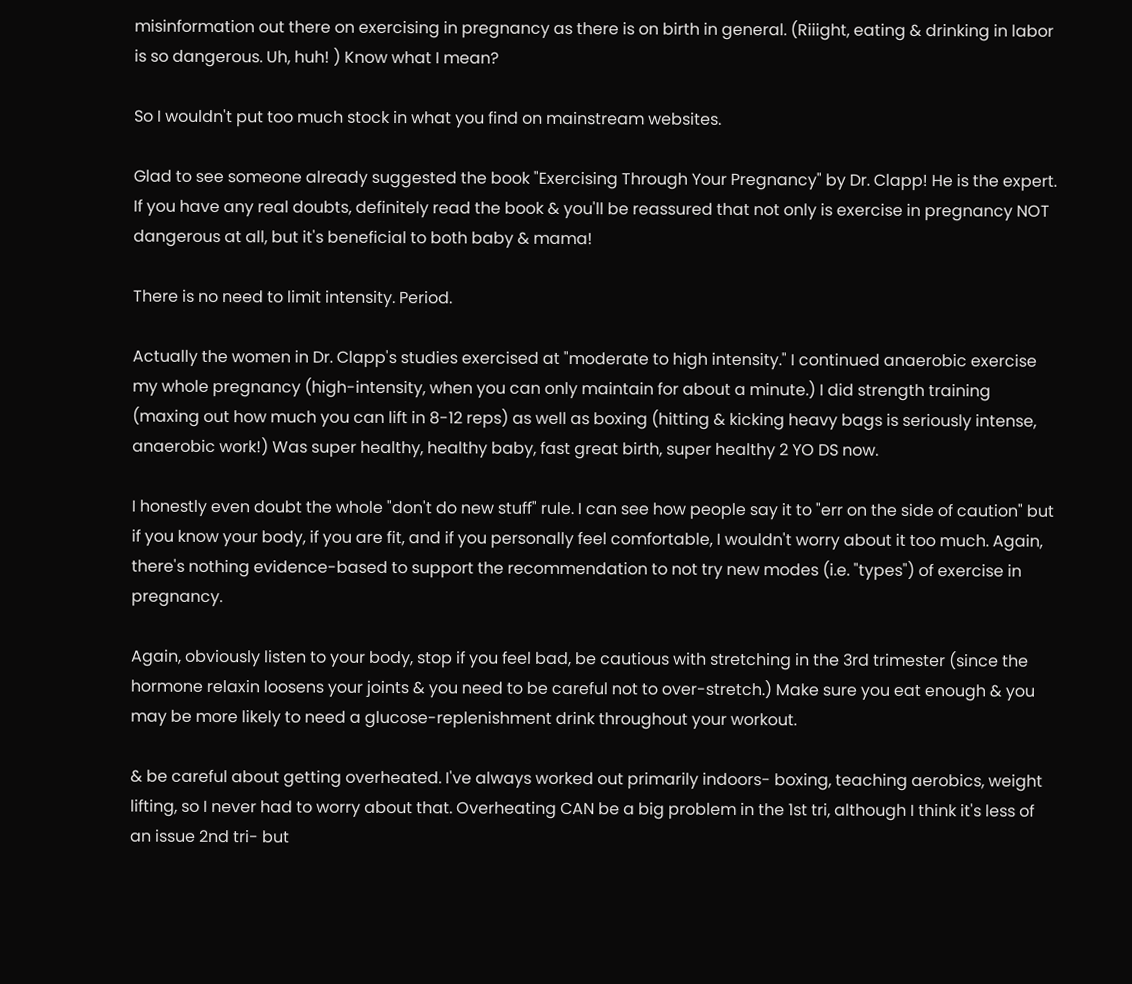misinformation out there on exercising in pregnancy as there is on birth in general. (Riiight, eating & drinking in labor is so dangerous. Uh, huh! ) Know what I mean?

So I wouldn't put too much stock in what you find on mainstream websites.

Glad to see someone already suggested the book "Exercising Through Your Pregnancy" by Dr. Clapp! He is the expert. If you have any real doubts, definitely read the book & you'll be reassured that not only is exercise in pregnancy NOT dangerous at all, but it's beneficial to both baby & mama!

There is no need to limit intensity. Period.

Actually the women in Dr. Clapp's studies exercised at "moderate to high intensity." I continued anaerobic exercise my whole pregnancy (high-intensity, when you can only maintain for about a minute.) I did strength training (maxing out how much you can lift in 8-12 reps) as well as boxing (hitting & kicking heavy bags is seriously intense, anaerobic work!) Was super healthy, healthy baby, fast great birth, super healthy 2 YO DS now.

I honestly even doubt the whole "don't do new stuff" rule. I can see how people say it to "err on the side of caution" but if you know your body, if you are fit, and if you personally feel comfortable, I wouldn't worry about it too much. Again, there's nothing evidence-based to support the recommendation to not try new modes (i.e. "types") of exercise in pregnancy.

Again, obviously listen to your body, stop if you feel bad, be cautious with stretching in the 3rd trimester (since the hormone relaxin loosens your joints & you need to be careful not to over-stretch.) Make sure you eat enough & you may be more likely to need a glucose-replenishment drink throughout your workout.

& be careful about getting overheated. I've always worked out primarily indoors- boxing, teaching aerobics, weight lifting, so I never had to worry about that. Overheating CAN be a big problem in the 1st tri, although I think it's less of an issue 2nd tri- but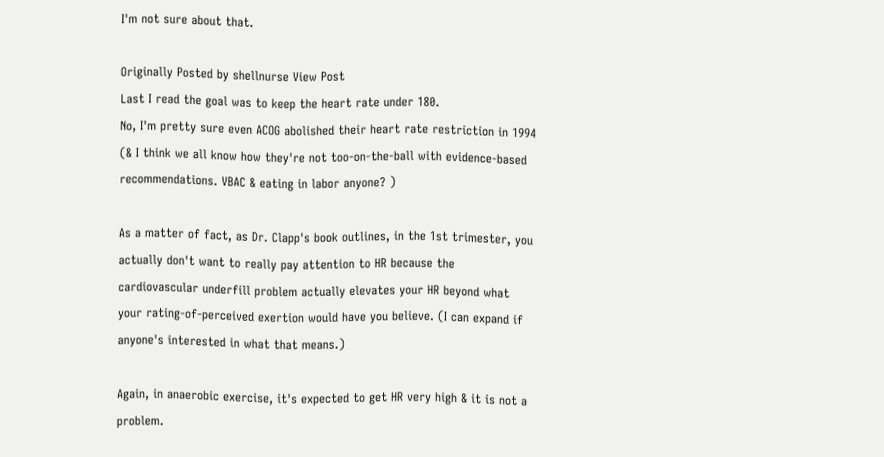I'm not sure about that.

Originally Posted by shellnurse View Post
Last I read the goal was to keep the heart rate under 180.
No, I'm pretty sure even ACOG abolished their heart rate restriction in 1994 (& I think we all know how they're not too-on-the-ball with evidence-based recommendations. VBAC & eating in labor anyone? )

As a matter of fact, as Dr. Clapp's book outlines, in the 1st trimester, you actually don't want to really pay attention to HR because the cardiovascular underfill problem actually elevates your HR beyond what your rating-of-perceived exertion would have you believe. (I can expand if anyone's interested in what that means.)

Again, in anaerobic exercise, it's expected to get HR very high & it is not a problem.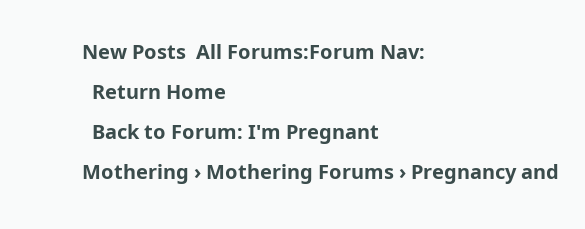New Posts  All Forums:Forum Nav:
  Return Home
  Back to Forum: I'm Pregnant
Mothering › Mothering Forums › Pregnancy and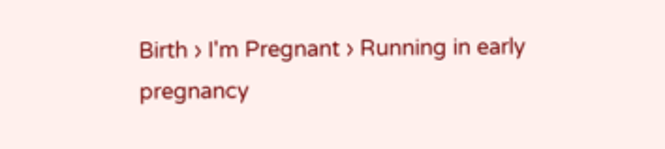Birth › I'm Pregnant › Running in early pregnancy